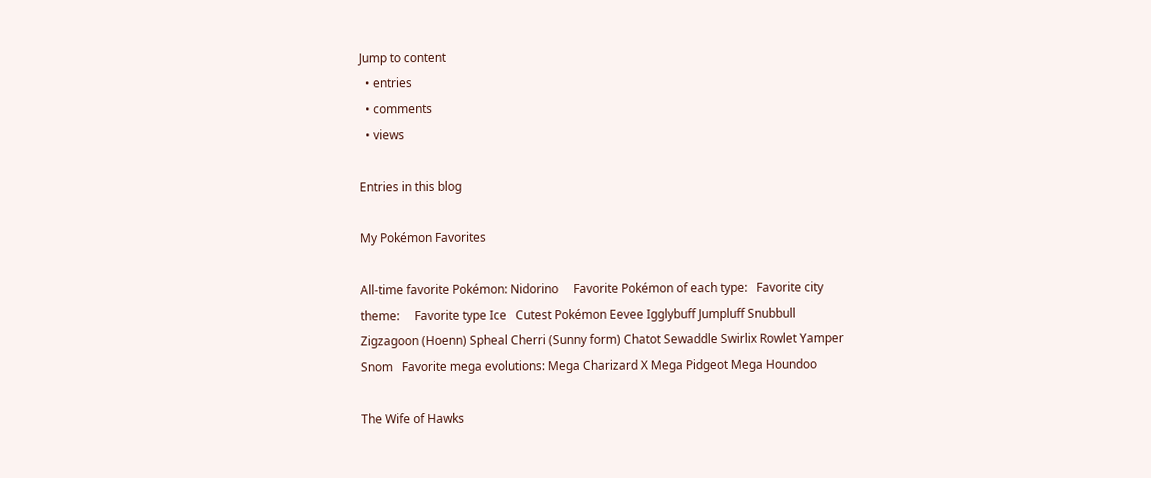Jump to content
  • entries
  • comments
  • views

Entries in this blog

My Pokémon Favorites

All-time favorite Pokémon: Nidorino     Favorite Pokémon of each type:   Favorite city theme:     Favorite type Ice   Cutest Pokémon Eevee Igglybuff Jumpluff Snubbull Zigzagoon (Hoenn) Spheal Cherri (Sunny form) Chatot Sewaddle Swirlix Rowlet Yamper Snom   Favorite mega evolutions: Mega Charizard X Mega Pidgeot Mega Houndoo

The Wife of Hawks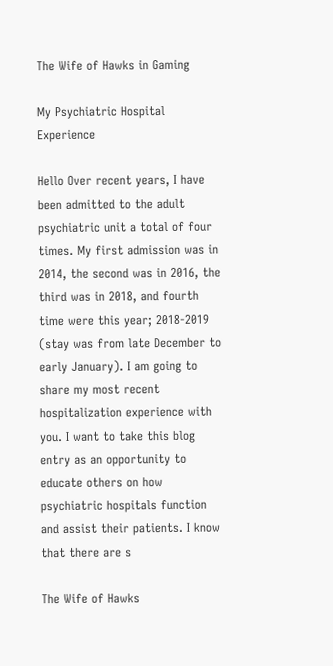The Wife of Hawks in Gaming

My Psychiatric Hospital Experience

Hello Over recent years, I have been admitted to the adult psychiatric unit a total of four times. My first admission was in 2014, the second was in 2016, the third was in 2018, and fourth time were this year; 2018-2019 (stay was from late December to early January). I am going to share my most recent hospitalization experience with you. I want to take this blog entry as an opportunity to educate others on how psychiatric hospitals function and assist their patients. I know that there are s

The Wife of Hawks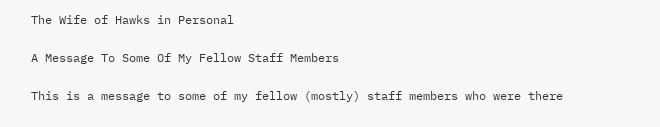The Wife of Hawks in Personal

A Message To Some Of My Fellow Staff Members

This is a message to some of my fellow (mostly) staff members who were there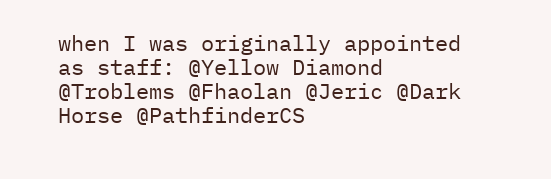when I was originally appointed as staff: @Yellow Diamond @Troblems @Fhaolan @Jeric @Dark Horse @PathfinderCS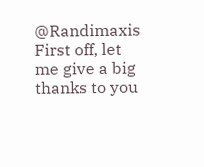@Randimaxis   First off, let me give a big thanks to you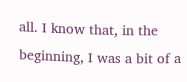all. I know that, in the beginning, I was a bit of a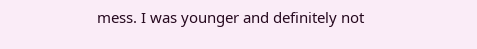mess. I was younger and definitely not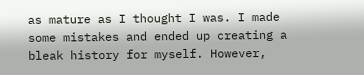as mature as I thought I was. I made some mistakes and ended up creating a bleak history for myself. However,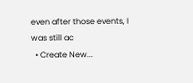even after those events, I was still ac
  • Create New...